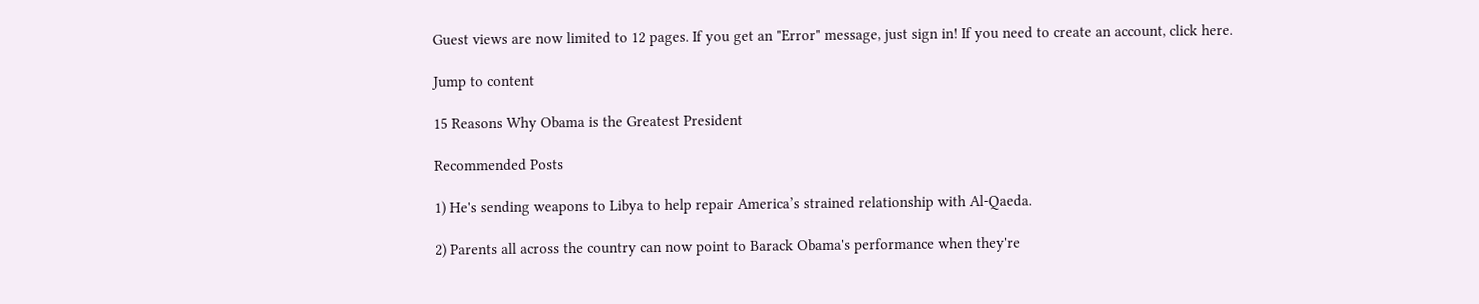Guest views are now limited to 12 pages. If you get an "Error" message, just sign in! If you need to create an account, click here.

Jump to content

15 Reasons Why Obama is the Greatest President

Recommended Posts

1) He's sending weapons to Libya to help repair America’s strained relationship with Al-Qaeda.

2) Parents all across the country can now point to Barack Obama's performance when they're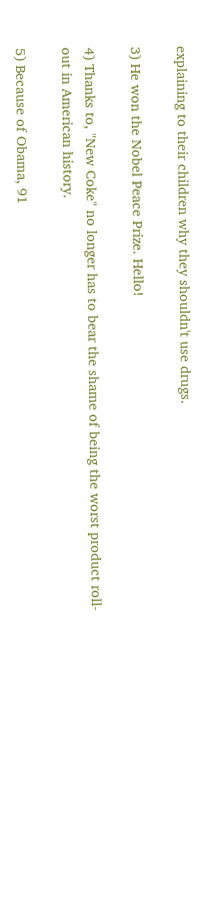explaining to their children why they shouldn't use drugs.

3) He won the Nobel Peace Prize. Hello!

4) Thanks to, "New Coke" no longer has to bear the shame of being the worst product roll-out in American history.

5) Because of Obama, 91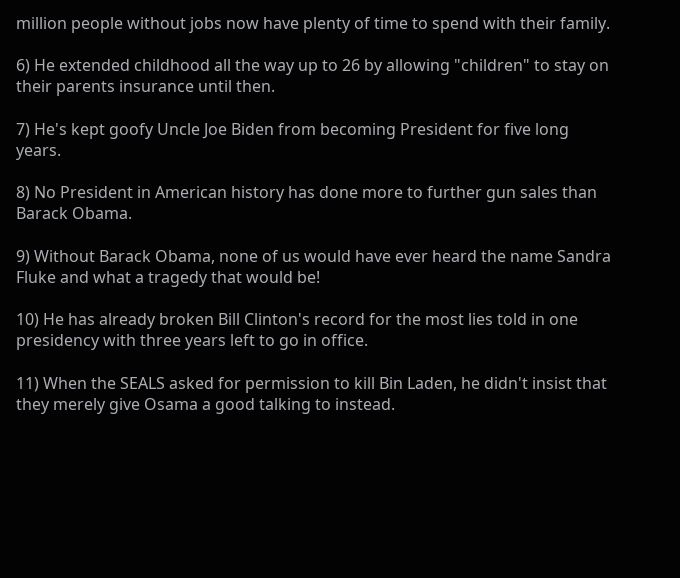million people without jobs now have plenty of time to spend with their family.

6) He extended childhood all the way up to 26 by allowing "children" to stay on their parents insurance until then.

7) He's kept goofy Uncle Joe Biden from becoming President for five long years.

8) No President in American history has done more to further gun sales than Barack Obama.

9) Without Barack Obama, none of us would have ever heard the name Sandra Fluke and what a tragedy that would be!

10) He has already broken Bill Clinton's record for the most lies told in one presidency with three years left to go in office.

11) When the SEALS asked for permission to kill Bin Laden, he didn't insist that they merely give Osama a good talking to instead.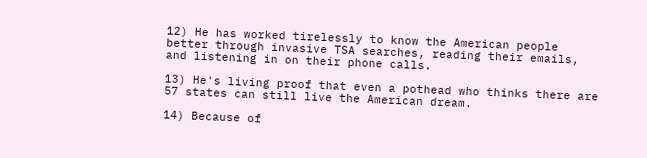12) He has worked tirelessly to know the American people better through invasive TSA searches, reading their emails, and listening in on their phone calls.

13) He's living proof that even a pothead who thinks there are 57 states can still live the American dream.

14) Because of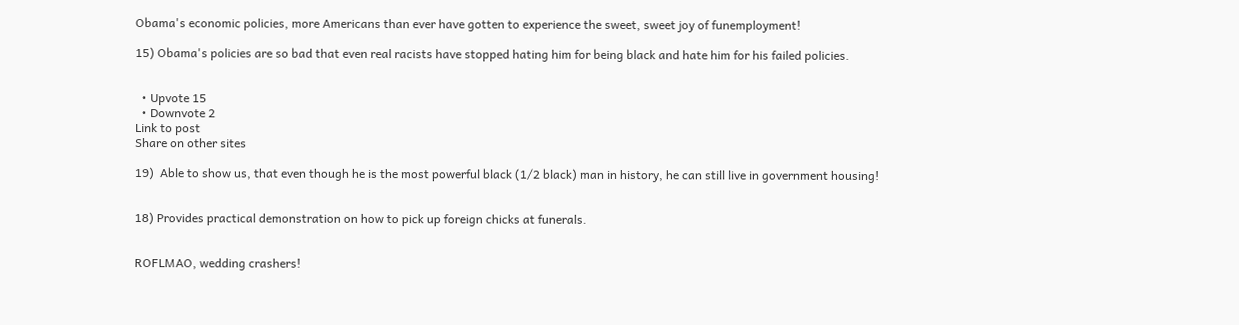Obama's economic policies, more Americans than ever have gotten to experience the sweet, sweet joy of funemployment!

15) Obama's policies are so bad that even real racists have stopped hating him for being black and hate him for his failed policies.


  • Upvote 15
  • Downvote 2
Link to post
Share on other sites

19)  Able to show us, that even though he is the most powerful black (1/2 black) man in history, he can still live in government housing!


18) Provides practical demonstration on how to pick up foreign chicks at funerals.


ROFLMAO, wedding crashers!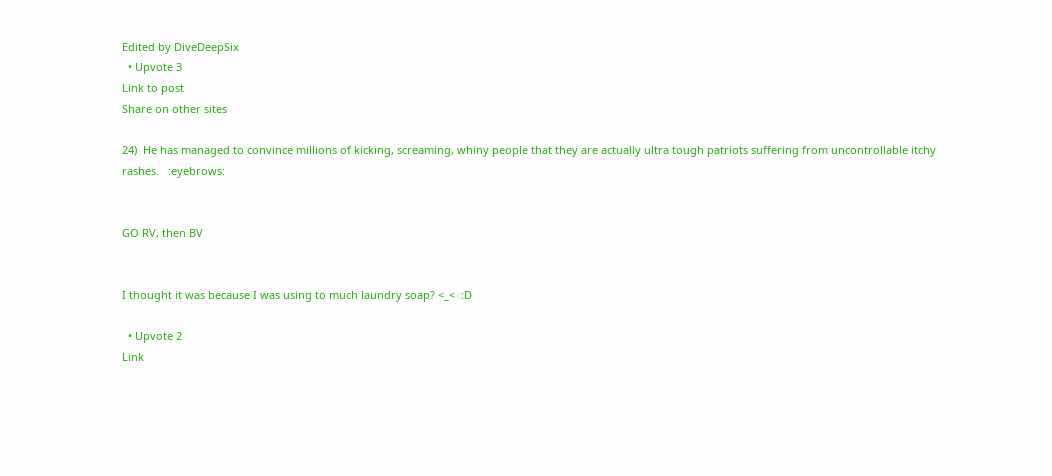Edited by DiveDeepSix
  • Upvote 3
Link to post
Share on other sites

24)  He has managed to convince millions of kicking, screaming, whiny people that they are actually ultra tough patriots suffering from uncontrollable itchy rashes.   :eyebrows:


GO RV, then BV


I thought it was because I was using to much laundry soap? <_<  :D

  • Upvote 2
Link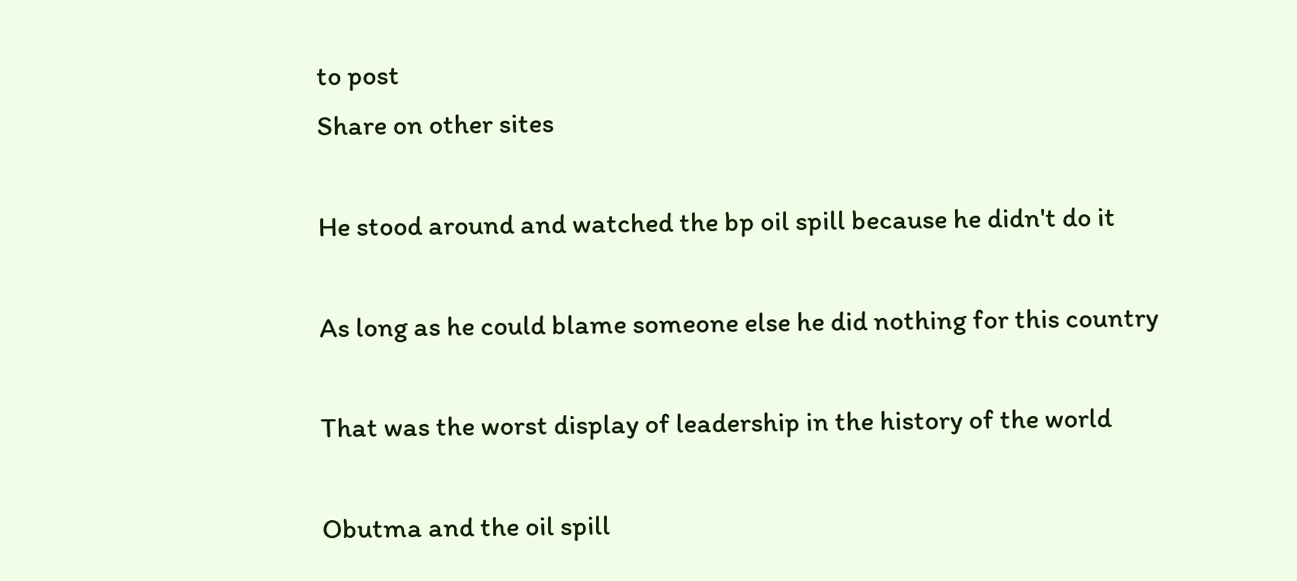to post
Share on other sites

He stood around and watched the bp oil spill because he didn't do it

As long as he could blame someone else he did nothing for this country

That was the worst display of leadership in the history of the world

Obutma and the oil spill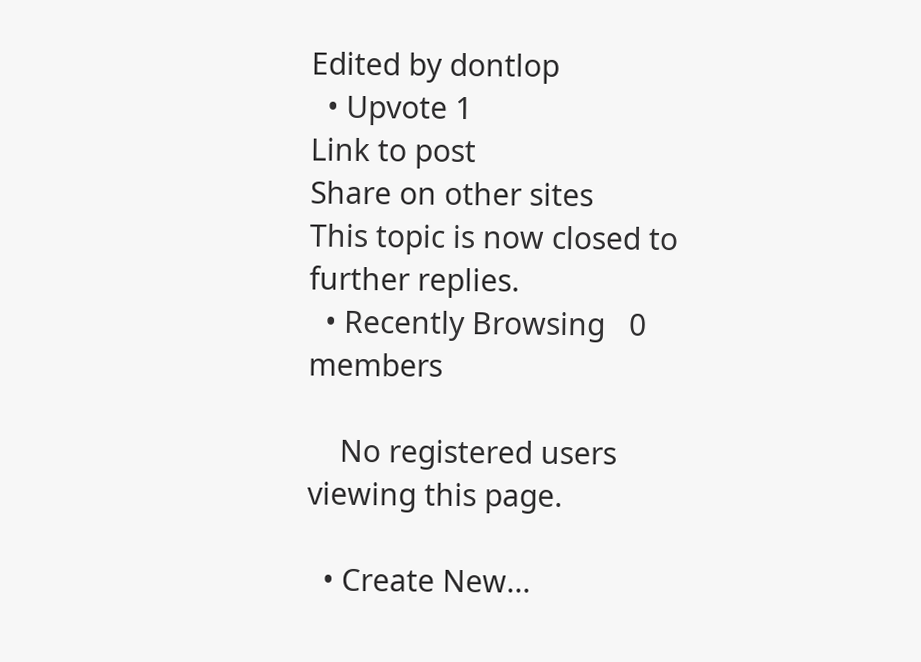Edited by dontlop
  • Upvote 1
Link to post
Share on other sites
This topic is now closed to further replies.
  • Recently Browsing   0 members

    No registered users viewing this page.

  • Create New...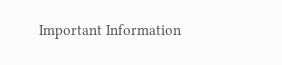Important Information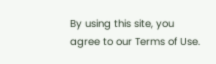By using this site, you agree to our Terms of Use.